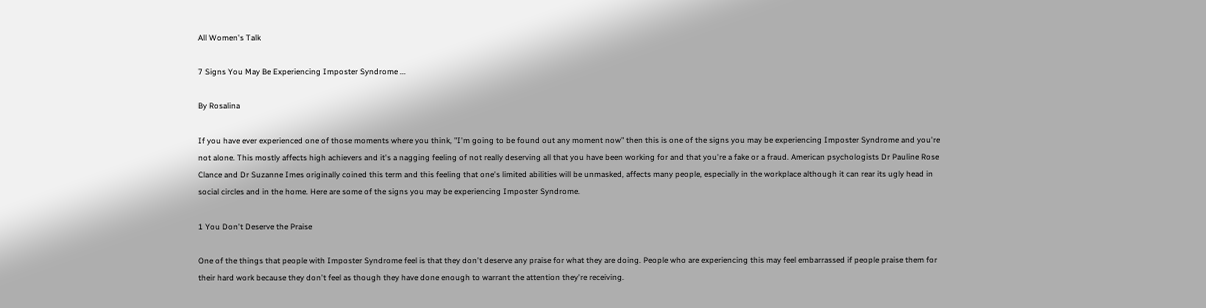All Women's Talk

7 Signs You May Be Experiencing Imposter Syndrome ...

By Rosalina

If you have ever experienced one of those moments where you think, "I'm going to be found out any moment now" then this is one of the signs you may be experiencing Imposter Syndrome and you're not alone. This mostly affects high achievers and it's a nagging feeling of not really deserving all that you have been working for and that you're a fake or a fraud. American psychologists Dr Pauline Rose Clance and Dr Suzanne Imes originally coined this term and this feeling that one's limited abilities will be unmasked, affects many people, especially in the workplace although it can rear its ugly head in social circles and in the home. Here are some of the signs you may be experiencing Imposter Syndrome.

1 You Don't Deserve the Praise

One of the things that people with Imposter Syndrome feel is that they don't deserve any praise for what they are doing. People who are experiencing this may feel embarrassed if people praise them for their hard work because they don't feel as though they have done enough to warrant the attention they're receiving.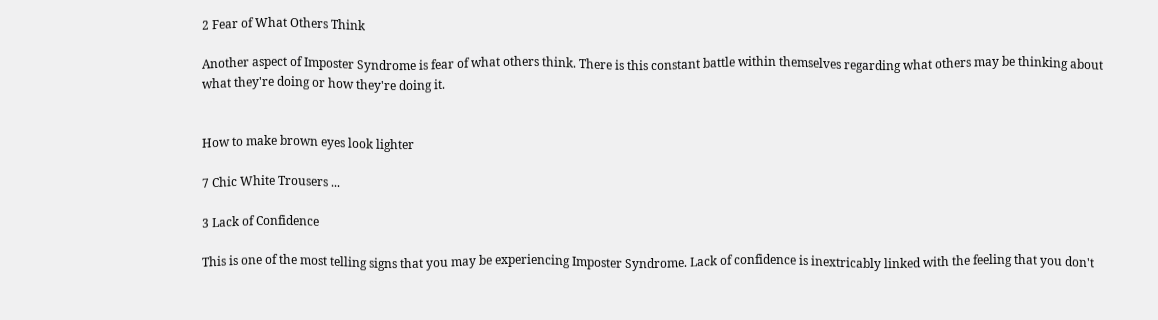2 Fear of What Others Think

Another aspect of Imposter Syndrome is fear of what others think. There is this constant battle within themselves regarding what others may be thinking about what they're doing or how they're doing it.


How to make brown eyes look lighter

7 Chic White Trousers ...

3 Lack of Confidence

This is one of the most telling signs that you may be experiencing Imposter Syndrome. Lack of confidence is inextricably linked with the feeling that you don't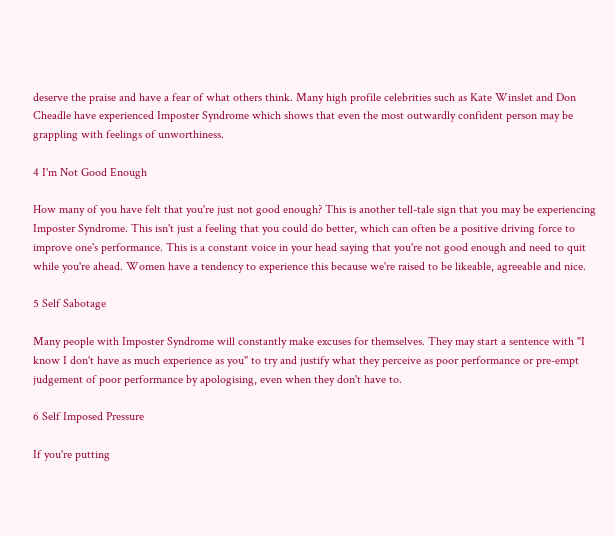deserve the praise and have a fear of what others think. Many high profile celebrities such as Kate Winslet and Don Cheadle have experienced Imposter Syndrome which shows that even the most outwardly confident person may be grappling with feelings of unworthiness.

4 I'm Not Good Enough

How many of you have felt that you're just not good enough? This is another tell-tale sign that you may be experiencing Imposter Syndrome. This isn't just a feeling that you could do better, which can often be a positive driving force to improve one's performance. This is a constant voice in your head saying that you're not good enough and need to quit while you're ahead. Women have a tendency to experience this because we're raised to be likeable, agreeable and nice.

5 Self Sabotage

Many people with Imposter Syndrome will constantly make excuses for themselves. They may start a sentence with "I know I don't have as much experience as you" to try and justify what they perceive as poor performance or pre-empt judgement of poor performance by apologising, even when they don't have to.

6 Self Imposed Pressure

If you're putting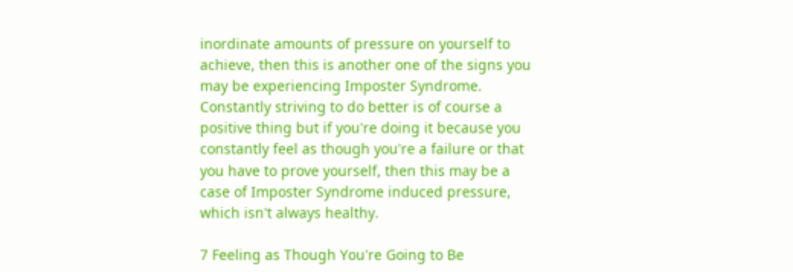inordinate amounts of pressure on yourself to achieve, then this is another one of the signs you may be experiencing Imposter Syndrome. Constantly striving to do better is of course a positive thing but if you're doing it because you constantly feel as though you're a failure or that you have to prove yourself, then this may be a case of Imposter Syndrome induced pressure, which isn't always healthy.

7 Feeling as Though You're Going to Be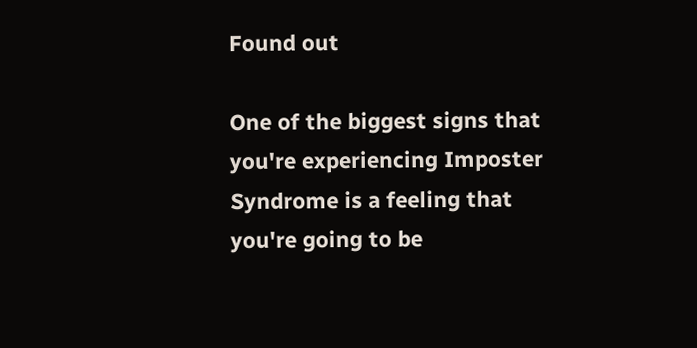Found out

One of the biggest signs that you're experiencing Imposter Syndrome is a feeling that you're going to be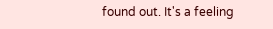found out. It's a feeling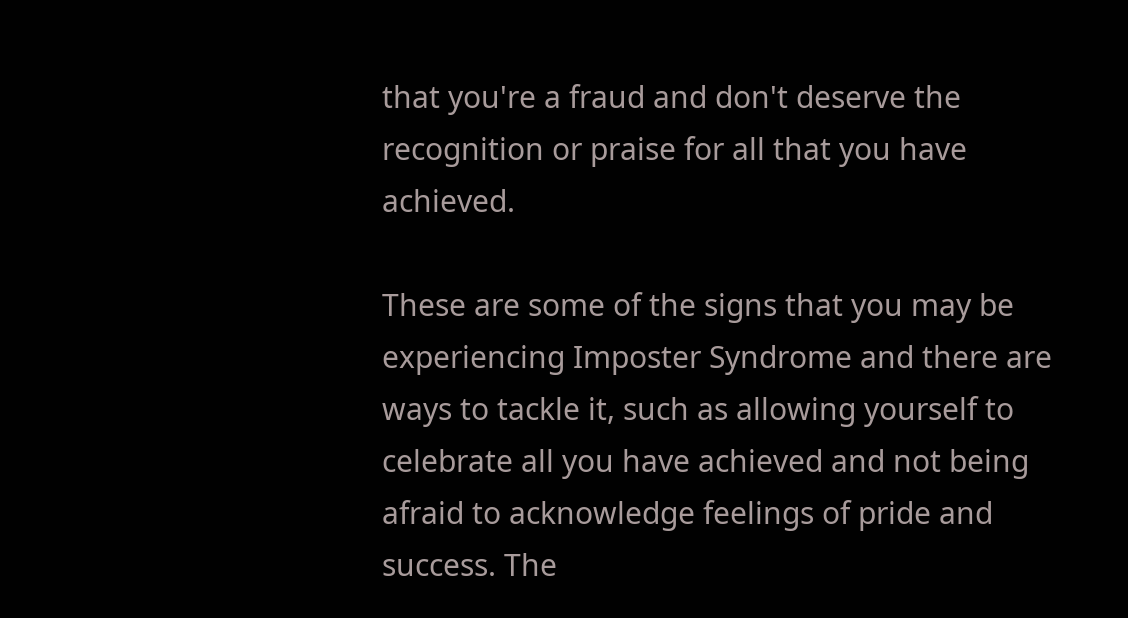that you're a fraud and don't deserve the recognition or praise for all that you have achieved.

These are some of the signs that you may be experiencing Imposter Syndrome and there are ways to tackle it, such as allowing yourself to celebrate all you have achieved and not being afraid to acknowledge feelings of pride and success. The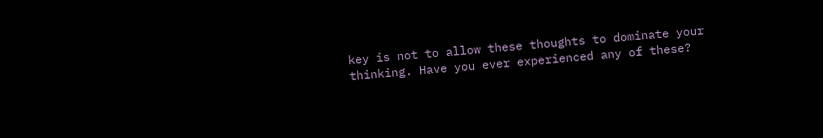key is not to allow these thoughts to dominate your thinking. Have you ever experienced any of these?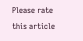Please rate this article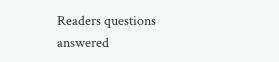Readers questions answered